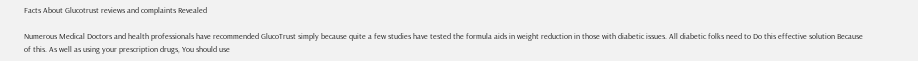Facts About Glucotrust reviews and complaints Revealed

Numerous Medical Doctors and health professionals have recommended GlucoTrust simply because quite a few studies have tested the formula aids in weight reduction in those with diabetic issues. All diabetic folks need to Do this effective solution Because of this. As well as using your prescription drugs, You should use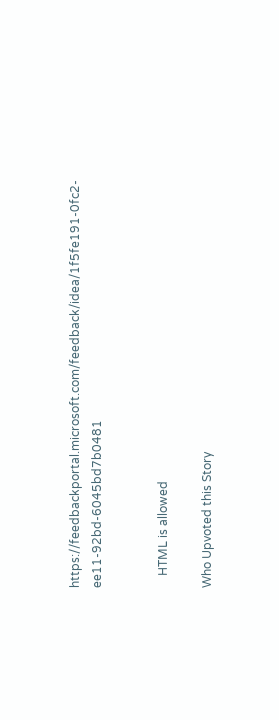https://feedbackportal.microsoft.com/feedback/idea/1f5fe191-0fc2-ee11-92bd-6045bd7b0481


    HTML is allowed

Who Upvoted this Story